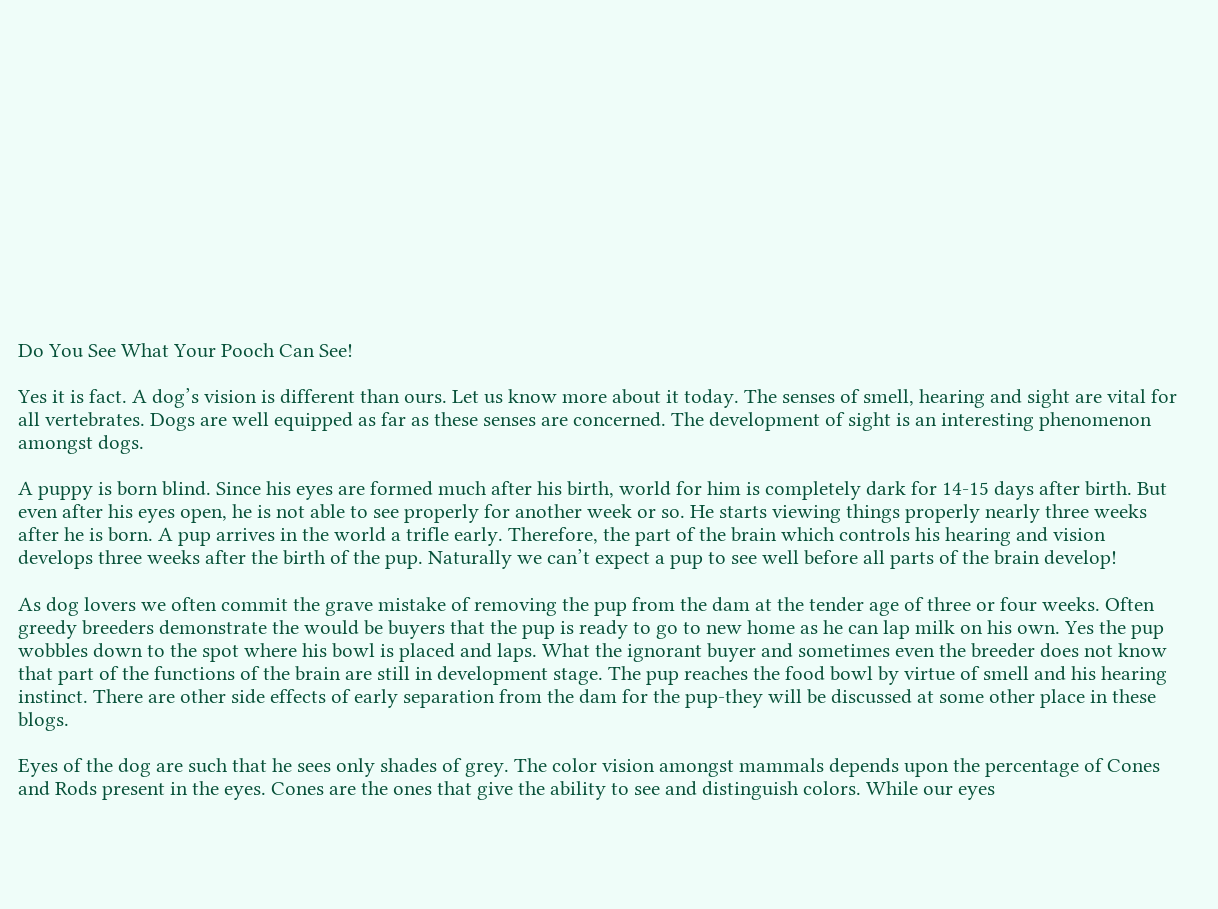Do You See What Your Pooch Can See!

Yes it is fact. A dog’s vision is different than ours. Let us know more about it today. The senses of smell, hearing and sight are vital for all vertebrates. Dogs are well equipped as far as these senses are concerned. The development of sight is an interesting phenomenon amongst dogs.

A puppy is born blind. Since his eyes are formed much after his birth, world for him is completely dark for 14-15 days after birth. But even after his eyes open, he is not able to see properly for another week or so. He starts viewing things properly nearly three weeks after he is born. A pup arrives in the world a trifle early. Therefore, the part of the brain which controls his hearing and vision develops three weeks after the birth of the pup. Naturally we can’t expect a pup to see well before all parts of the brain develop!

As dog lovers we often commit the grave mistake of removing the pup from the dam at the tender age of three or four weeks. Often greedy breeders demonstrate the would be buyers that the pup is ready to go to new home as he can lap milk on his own. Yes the pup wobbles down to the spot where his bowl is placed and laps. What the ignorant buyer and sometimes even the breeder does not know that part of the functions of the brain are still in development stage. The pup reaches the food bowl by virtue of smell and his hearing instinct. There are other side effects of early separation from the dam for the pup-they will be discussed at some other place in these blogs.

Eyes of the dog are such that he sees only shades of grey. The color vision amongst mammals depends upon the percentage of Cones and Rods present in the eyes. Cones are the ones that give the ability to see and distinguish colors. While our eyes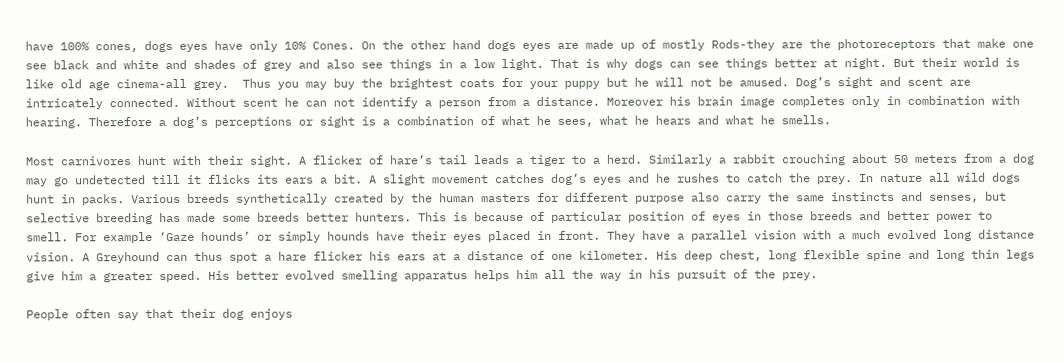have 100% cones, dogs eyes have only 10% Cones. On the other hand dogs eyes are made up of mostly Rods-they are the photoreceptors that make one see black and white and shades of grey and also see things in a low light. That is why dogs can see things better at night. But their world is like old age cinema-all grey.  Thus you may buy the brightest coats for your puppy but he will not be amused. Dog’s sight and scent are intricately connected. Without scent he can not identify a person from a distance. Moreover his brain image completes only in combination with hearing. Therefore a dog’s perceptions or sight is a combination of what he sees, what he hears and what he smells.

Most carnivores hunt with their sight. A flicker of hare’s tail leads a tiger to a herd. Similarly a rabbit crouching about 50 meters from a dog may go undetected till it flicks its ears a bit. A slight movement catches dog’s eyes and he rushes to catch the prey. In nature all wild dogs hunt in packs. Various breeds synthetically created by the human masters for different purpose also carry the same instincts and senses, but selective breeding has made some breeds better hunters. This is because of particular position of eyes in those breeds and better power to smell. For example ‘Gaze hounds’ or simply hounds have their eyes placed in front. They have a parallel vision with a much evolved long distance vision. A Greyhound can thus spot a hare flicker his ears at a distance of one kilometer. His deep chest, long flexible spine and long thin legs give him a greater speed. His better evolved smelling apparatus helps him all the way in his pursuit of the prey.

People often say that their dog enjoys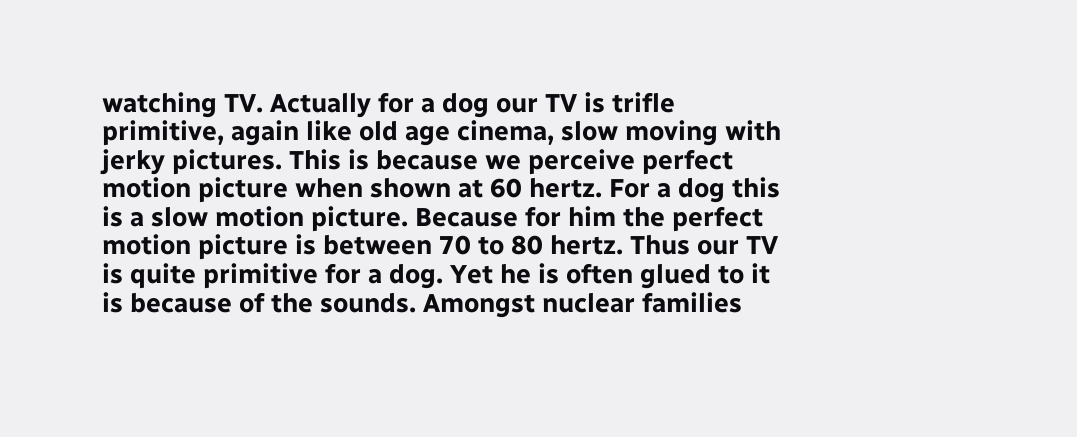watching TV. Actually for a dog our TV is trifle primitive, again like old age cinema, slow moving with jerky pictures. This is because we perceive perfect motion picture when shown at 60 hertz. For a dog this is a slow motion picture. Because for him the perfect motion picture is between 70 to 80 hertz. Thus our TV is quite primitive for a dog. Yet he is often glued to it is because of the sounds. Amongst nuclear families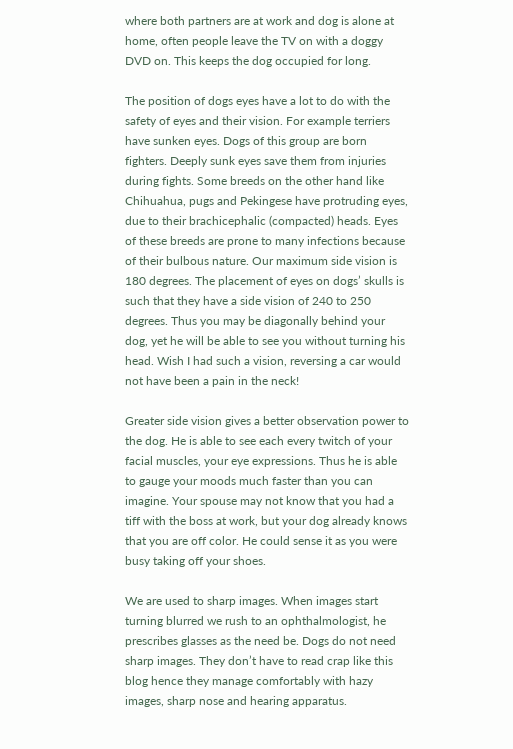where both partners are at work and dog is alone at home, often people leave the TV on with a doggy DVD on. This keeps the dog occupied for long.

The position of dogs eyes have a lot to do with the safety of eyes and their vision. For example terriers have sunken eyes. Dogs of this group are born fighters. Deeply sunk eyes save them from injuries during fights. Some breeds on the other hand like Chihuahua, pugs and Pekingese have protruding eyes, due to their brachicephalic (compacted) heads. Eyes of these breeds are prone to many infections because of their bulbous nature. Our maximum side vision is 180 degrees. The placement of eyes on dogs’ skulls is such that they have a side vision of 240 to 250 degrees. Thus you may be diagonally behind your dog, yet he will be able to see you without turning his head. Wish I had such a vision, reversing a car would not have been a pain in the neck!

Greater side vision gives a better observation power to the dog. He is able to see each every twitch of your facial muscles, your eye expressions. Thus he is able to gauge your moods much faster than you can imagine. Your spouse may not know that you had a tiff with the boss at work, but your dog already knows that you are off color. He could sense it as you were busy taking off your shoes.

We are used to sharp images. When images start turning blurred we rush to an ophthalmologist, he prescribes glasses as the need be. Dogs do not need sharp images. They don’t have to read crap like this blog hence they manage comfortably with hazy images, sharp nose and hearing apparatus.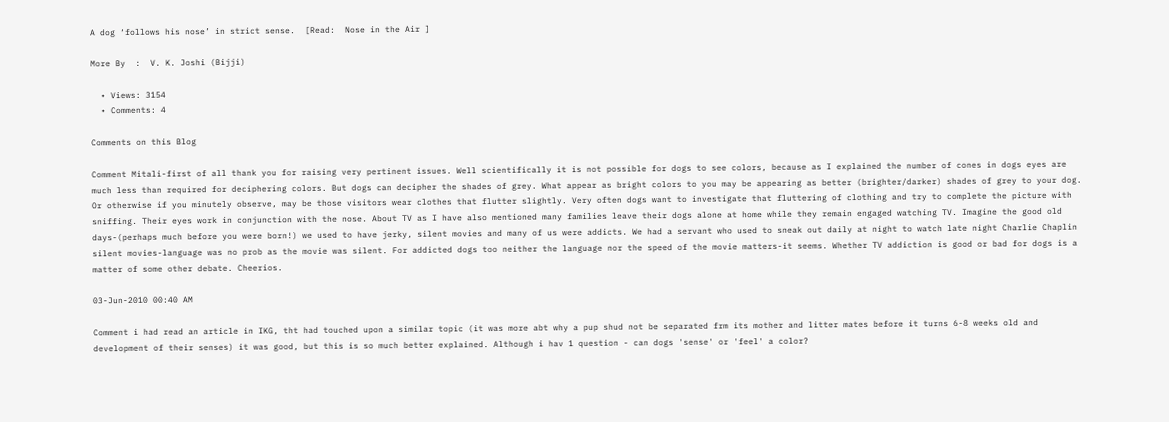A dog ‘follows his nose’ in strict sense.  [Read:  Nose in the Air ]

More By  :  V. K. Joshi (Bijji)

  • Views: 3154
  • Comments: 4

Comments on this Blog

Comment Mitali-first of all thank you for raising very pertinent issues. Well scientifically it is not possible for dogs to see colors, because as I explained the number of cones in dogs eyes are much less than required for deciphering colors. But dogs can decipher the shades of grey. What appear as bright colors to you may be appearing as better (brighter/darker) shades of grey to your dog. Or otherwise if you minutely observe, may be those visitors wear clothes that flutter slightly. Very often dogs want to investigate that fluttering of clothing and try to complete the picture with sniffing. Their eyes work in conjunction with the nose. About TV as I have also mentioned many families leave their dogs alone at home while they remain engaged watching TV. Imagine the good old days-(perhaps much before you were born!) we used to have jerky, silent movies and many of us were addicts. We had a servant who used to sneak out daily at night to watch late night Charlie Chaplin silent movies-language was no prob as the movie was silent. For addicted dogs too neither the language nor the speed of the movie matters-it seems. Whether TV addiction is good or bad for dogs is a matter of some other debate. Cheerios.

03-Jun-2010 00:40 AM

Comment i had read an article in IKG, tht had touched upon a similar topic (it was more abt why a pup shud not be separated frm its mother and litter mates before it turns 6-8 weeks old and development of their senses) it was good, but this is so much better explained. Although i hav 1 question - can dogs 'sense' or 'feel' a color?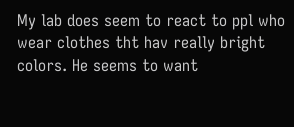My lab does seem to react to ppl who wear clothes tht hav really bright colors. He seems to want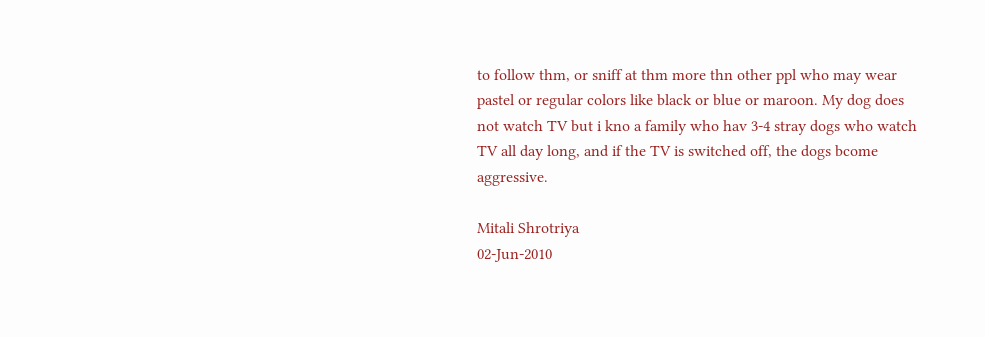to follow thm, or sniff at thm more thn other ppl who may wear pastel or regular colors like black or blue or maroon. My dog does not watch TV but i kno a family who hav 3-4 stray dogs who watch TV all day long, and if the TV is switched off, the dogs bcome aggressive.

Mitali Shrotriya
02-Jun-2010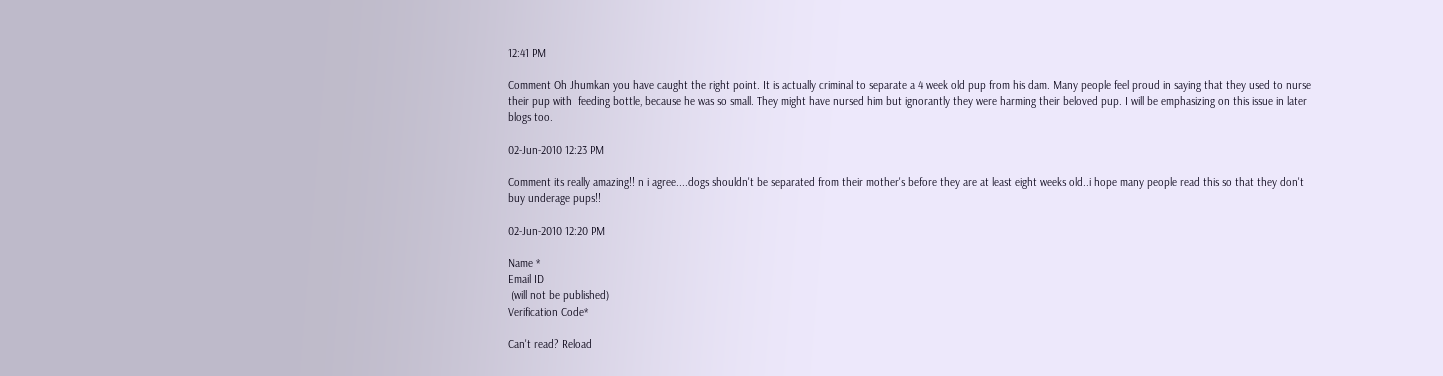12:41 PM

Comment Oh Jhumkan you have caught the right point. It is actually criminal to separate a 4 week old pup from his dam. Many people feel proud in saying that they used to nurse their pup with  feeding bottle, because he was so small. They might have nursed him but ignorantly they were harming their beloved pup. I will be emphasizing on this issue in later blogs too.

02-Jun-2010 12:23 PM

Comment its really amazing!! n i agree....dogs shouldn't be separated from their mother's before they are at least eight weeks old..i hope many people read this so that they don't buy underage pups!!

02-Jun-2010 12:20 PM

Name *
Email ID
 (will not be published)
Verification Code*

Can't read? Reload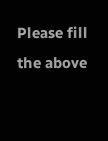Please fill the above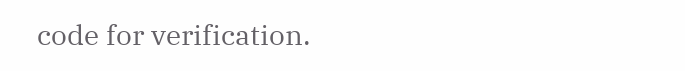code for verification.